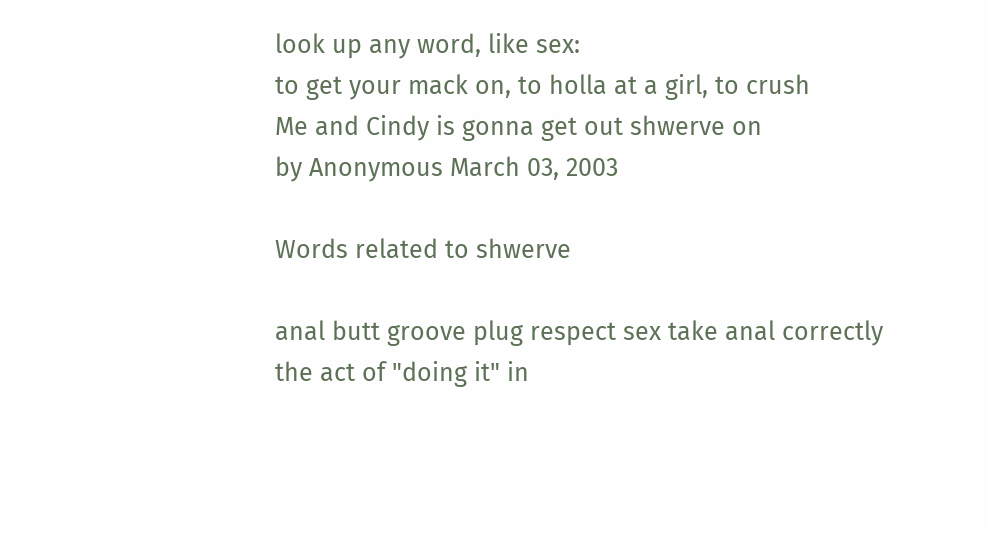look up any word, like sex:
to get your mack on, to holla at a girl, to crush
Me and Cindy is gonna get out shwerve on
by Anonymous March 03, 2003

Words related to shwerve

anal butt groove plug respect sex take anal correctly
the act of "doing it" in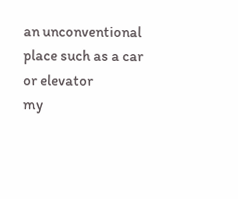an unconventional place such as a car or elevator
my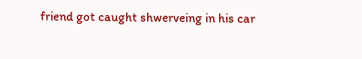friend got caught shwerveing in his car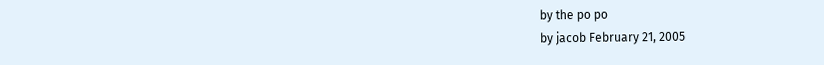by the po po
by jacob February 21, 2005